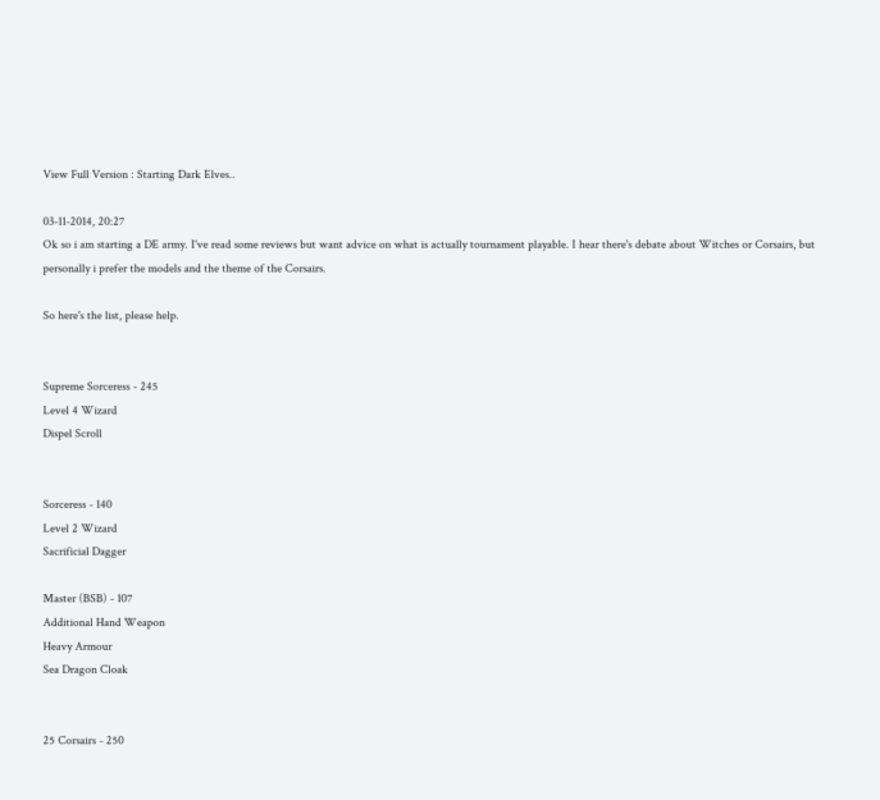View Full Version : Starting Dark Elves..

03-11-2014, 20:27
Ok so i am starting a DE army. I've read some reviews but want advice on what is actually tournament playable. I hear there's debate about Witches or Corsairs, but personally i prefer the models and the theme of the Corsairs.

So here's the list, please help.


Supreme Sorceress - 245
Level 4 Wizard
Dispel Scroll


Sorceress - 140
Level 2 Wizard
Sacrificial Dagger

Master (BSB) - 107
Additional Hand Weapon
Heavy Armour
Sea Dragon Cloak


25 Corsairs - 250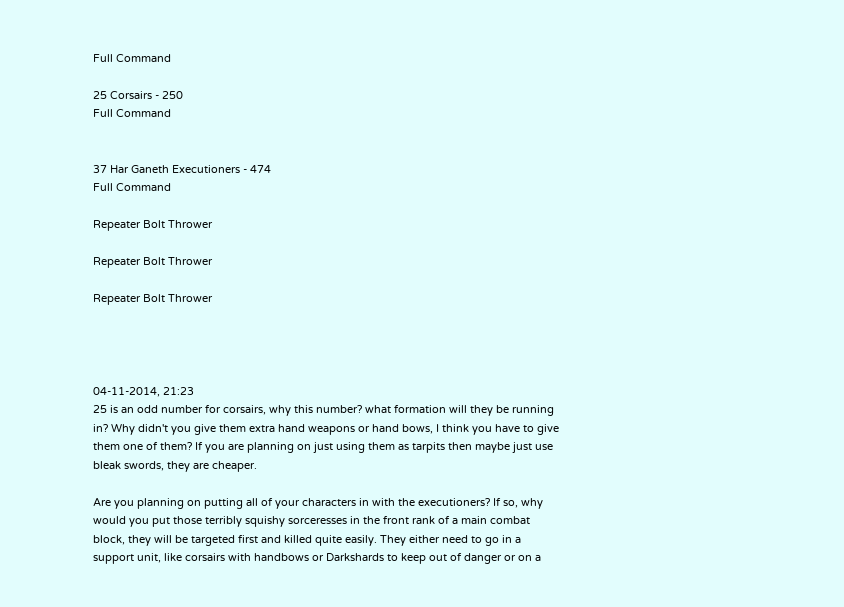Full Command

25 Corsairs - 250
Full Command


37 Har Ganeth Executioners - 474
Full Command

Repeater Bolt Thrower

Repeater Bolt Thrower

Repeater Bolt Thrower




04-11-2014, 21:23
25 is an odd number for corsairs, why this number? what formation will they be running in? Why didn't you give them extra hand weapons or hand bows, I think you have to give them one of them? If you are planning on just using them as tarpits then maybe just use bleak swords, they are cheaper.

Are you planning on putting all of your characters in with the executioners? If so, why would you put those terribly squishy sorceresses in the front rank of a main combat block, they will be targeted first and killed quite easily. They either need to go in a support unit, like corsairs with handbows or Darkshards to keep out of danger or on a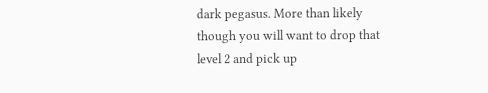dark pegasus. More than likely though you will want to drop that level 2 and pick up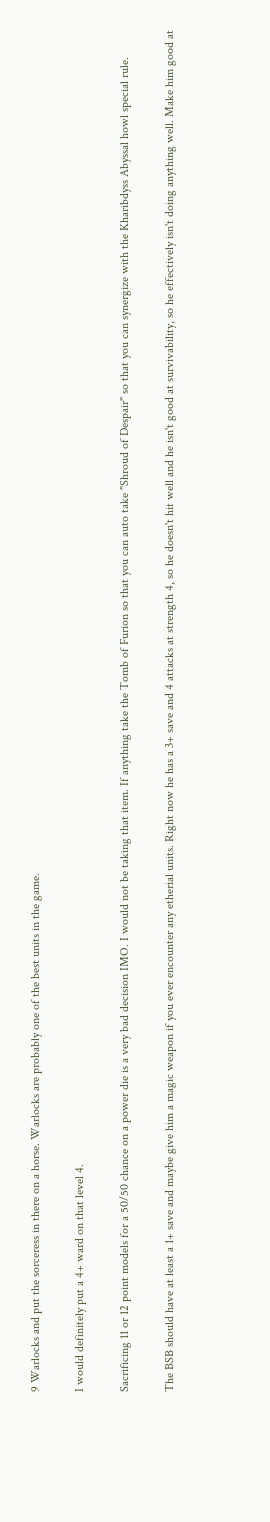9 Warlocks and put the sorceress in there on a horse. Warlocks are probably one of the best units in the game.

I would definitely put a 4+ ward on that level 4.

Sacrificing 11 or 12 point models for a 50/50 chance on a power die is a very bad decision IMO. I would not be taking that item. If anything take the Tomb of Furion so that you can auto take "Shroud of Despair" so that you can synergize with the Kharibdyss Abyssal howl special rule.

The BSB should have at least a 1+ save and maybe give him a magic weapon if you ever encounter any etherial units. Right now he has a 3+ save and 4 attacks at strength 4, so he doesn't hit well and he isn't good at survivability, so he effectively isn't doing anything well. Make him good at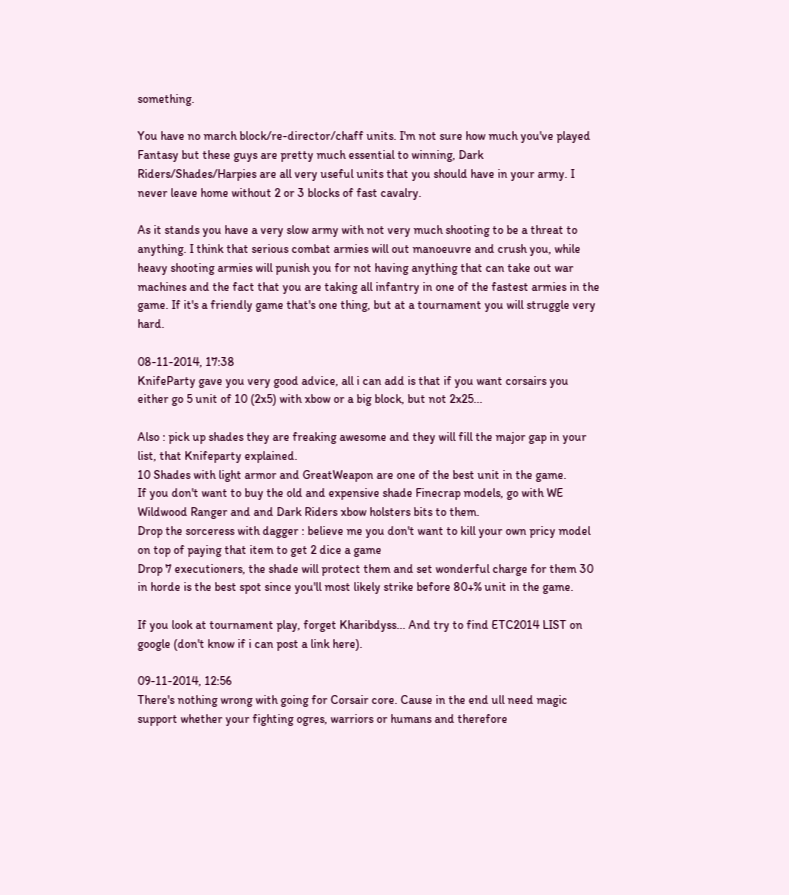something.

You have no march block/re-director/chaff units. I'm not sure how much you've played Fantasy but these guys are pretty much essential to winning, Dark Riders/Shades/Harpies are all very useful units that you should have in your army. I never leave home without 2 or 3 blocks of fast cavalry.

As it stands you have a very slow army with not very much shooting to be a threat to anything. I think that serious combat armies will out manoeuvre and crush you, while heavy shooting armies will punish you for not having anything that can take out war machines and the fact that you are taking all infantry in one of the fastest armies in the game. If it's a friendly game that's one thing, but at a tournament you will struggle very hard.

08-11-2014, 17:38
KnifeParty gave you very good advice, all i can add is that if you want corsairs you either go 5 unit of 10 (2x5) with xbow or a big block, but not 2x25...

Also : pick up shades they are freaking awesome and they will fill the major gap in your list, that Knifeparty explained.
10 Shades with light armor and GreatWeapon are one of the best unit in the game.
If you don't want to buy the old and expensive shade Finecrap models, go with WE Wildwood Ranger and and Dark Riders xbow holsters bits to them.
Drop the sorceress with dagger : believe me you don't want to kill your own pricy model on top of paying that item to get 2 dice a game
Drop 7 executioners, the shade will protect them and set wonderful charge for them 30 in horde is the best spot since you'll most likely strike before 80+% unit in the game.

If you look at tournament play, forget Kharibdyss... And try to find ETC2014 LIST on google (don't know if i can post a link here).

09-11-2014, 12:56
There's nothing wrong with going for Corsair core. Cause in the end ull need magic support whether your fighting ogres, warriors or humans and therefore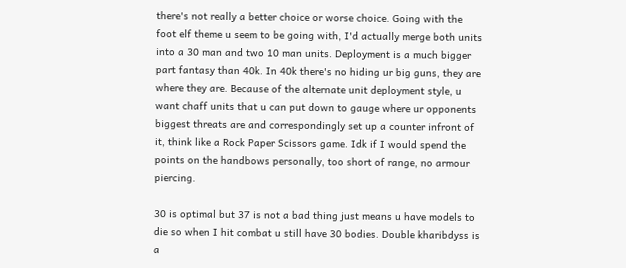there's not really a better choice or worse choice. Going with the foot elf theme u seem to be going with, I'd actually merge both units into a 30 man and two 10 man units. Deployment is a much bigger part fantasy than 40k. In 40k there's no hiding ur big guns, they are where they are. Because of the alternate unit deployment style, u want chaff units that u can put down to gauge where ur opponents biggest threats are and correspondingly set up a counter infront of it, think like a Rock Paper Scissors game. Idk if I would spend the points on the handbows personally, too short of range, no armour piercing.

30 is optimal but 37 is not a bad thing just means u have models to die so when I hit combat u still have 30 bodies. Double kharibdyss is a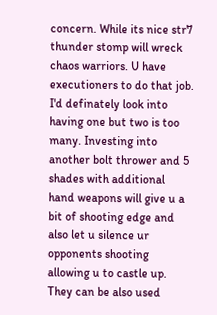concern. While its nice str7 thunder stomp will wreck chaos warriors. U have executioners to do that job. I'd definately look into having one but two is too many. Investing into another bolt thrower and 5 shades with additional hand weapons will give u a bit of shooting edge and also let u silence ur opponents shooting allowing u to castle up. They can be also used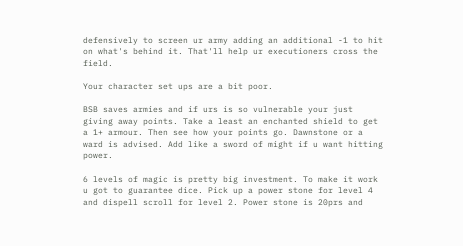defensively to screen ur army adding an additional -1 to hit on what's behind it. That'll help ur executioners cross the field.

Your character set ups are a bit poor.

BSB saves armies and if urs is so vulnerable your just giving away points. Take a least an enchanted shield to get a 1+ armour. Then see how your points go. Dawnstone or a ward is advised. Add like a sword of might if u want hitting power.

6 levels of magic is pretty big investment. To make it work u got to guarantee dice. Pick up a power stone for level 4 and dispell scroll for level 2. Power stone is 20prs and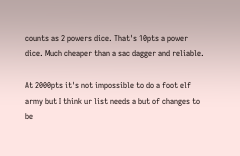counts as 2 powers dice. That's 10pts a power dice. Much cheaper than a sac dagger and reliable.

At 2000pts it's not impossible to do a foot elf army but I think ur list needs a but of changes to be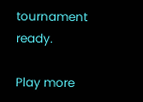tournament ready.

Play more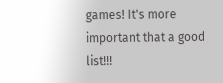games! It's more important that a good list!!!